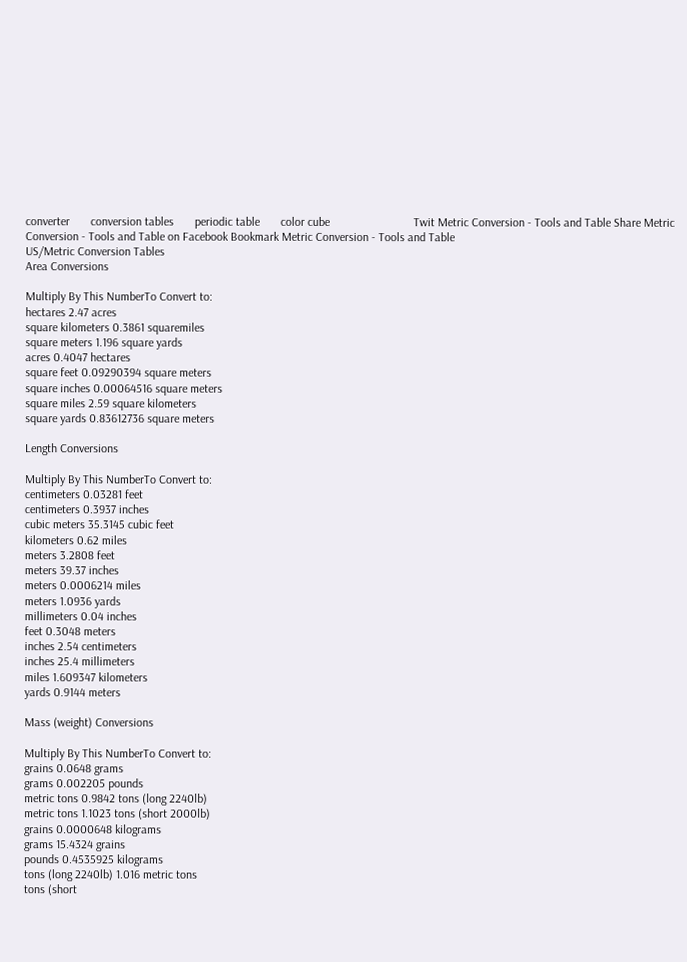converter       conversion tables       periodic table       color cube                            Twit Metric Conversion - Tools and Table Share Metric Conversion - Tools and Table on Facebook Bookmark Metric Conversion - Tools and Table
US/Metric Conversion Tables
Area Conversions

Multiply By This NumberTo Convert to:
hectares 2.47 acres
square kilometers 0.3861 squaremiles
square meters 1.196 square yards
acres 0.4047 hectares
square feet 0.09290394 square meters
square inches 0.00064516 square meters
square miles 2.59 square kilometers
square yards 0.83612736 square meters

Length Conversions

Multiply By This NumberTo Convert to:
centimeters 0.03281 feet
centimeters 0.3937 inches
cubic meters 35.3145 cubic feet
kilometers 0.62 miles
meters 3.2808 feet
meters 39.37 inches
meters 0.0006214 miles
meters 1.0936 yards
millimeters 0.04 inches
feet 0.3048 meters
inches 2.54 centimeters
inches 25.4 millimeters
miles 1.609347 kilometers
yards 0.9144 meters

Mass (weight) Conversions

Multiply By This NumberTo Convert to:
grains 0.0648 grams
grams 0.002205 pounds
metric tons 0.9842 tons (long 2240lb)
metric tons 1.1023 tons (short 2000lb)
grains 0.0000648 kilograms
grams 15.4324 grains
pounds 0.4535925 kilograms
tons (long 2240lb) 1.016 metric tons
tons (short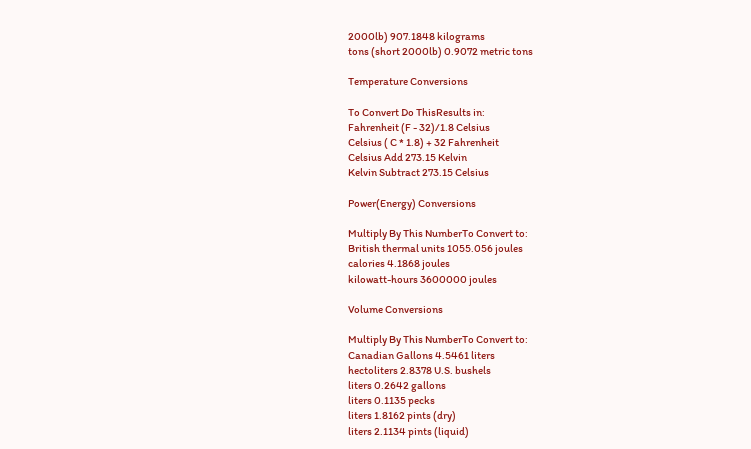2000lb) 907.1848 kilograms
tons (short 2000lb) 0.9072 metric tons

Temperature Conversions

To Convert Do ThisResults in:
Fahrenheit (F - 32)/1.8 Celsius
Celsius ( C * 1.8) + 32 Fahrenheit
Celsius Add 273.15 Kelvin
Kelvin Subtract 273.15 Celsius

Power(Energy) Conversions

Multiply By This NumberTo Convert to:
British thermal units 1055.056 joules
calories 4.1868 joules
kilowatt-hours 3600000 joules

Volume Conversions

Multiply By This NumberTo Convert to:
Canadian Gallons 4.5461 liters
hectoliters 2.8378 U.S. bushels
liters 0.2642 gallons
liters 0.1135 pecks
liters 1.8162 pints (dry)
liters 2.1134 pints (liquid)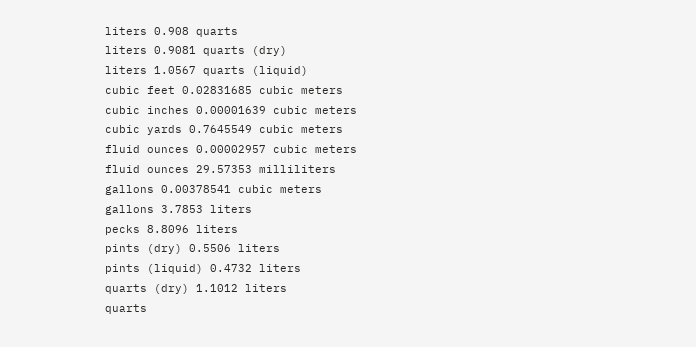liters 0.908 quarts
liters 0.9081 quarts (dry)
liters 1.0567 quarts (liquid)
cubic feet 0.02831685 cubic meters
cubic inches 0.00001639 cubic meters
cubic yards 0.7645549 cubic meters
fluid ounces 0.00002957 cubic meters
fluid ounces 29.57353 milliliters
gallons 0.00378541 cubic meters
gallons 3.7853 liters
pecks 8.8096 liters
pints (dry) 0.5506 liters
pints (liquid) 0.4732 liters
quarts (dry) 1.1012 liters
quarts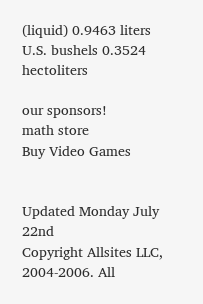(liquid) 0.9463 liters
U.S. bushels 0.3524 hectoliters

our sponsors!
math store
Buy Video Games


Updated Monday July 22nd
Copyright Allsites LLC, 2004-2006. All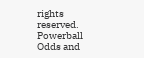rights reserved.
Powerball Odds and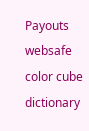Payouts websafe color cube dictionary